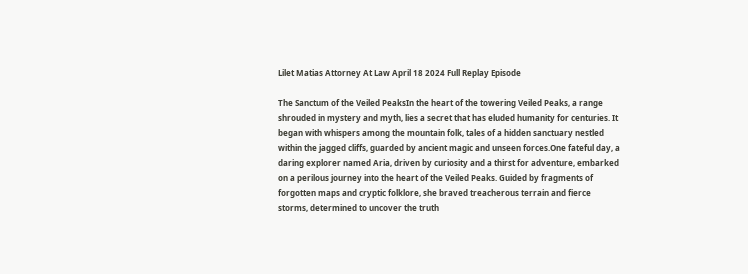Lilet Matias Attorney At Law April 18 2024 Full Replay Episode

The Sanctum of the Veiled PeaksIn the heart of the towering Veiled Peaks, a range shrouded in mystery and myth, lies a secret that has eluded humanity for centuries. It began with whispers among the mountain folk, tales of a hidden sanctuary nestled within the jagged cliffs, guarded by ancient magic and unseen forces.One fateful day, a daring explorer named Aria, driven by curiosity and a thirst for adventure, embarked on a perilous journey into the heart of the Veiled Peaks. Guided by fragments of forgotten maps and cryptic folklore, she braved treacherous terrain and fierce storms, determined to uncover the truth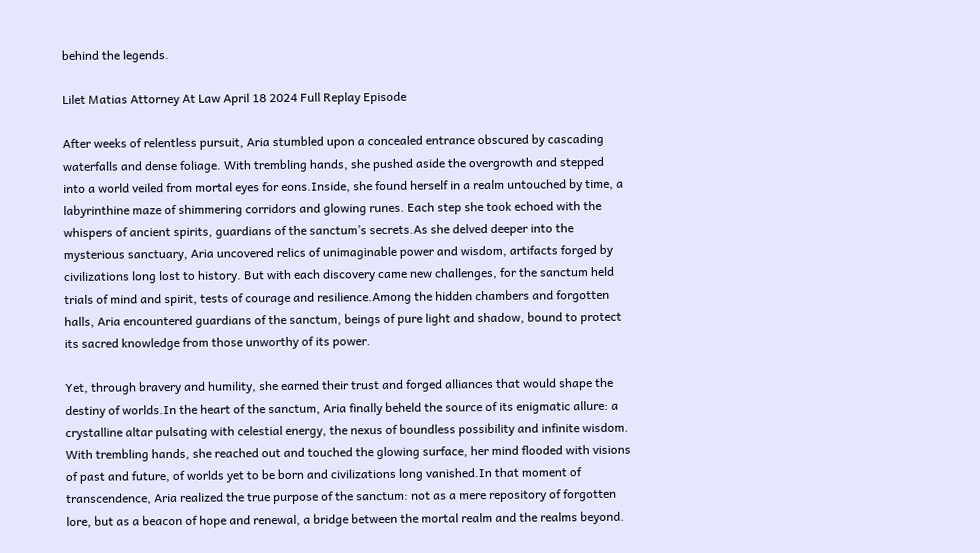behind the legends.

Lilet Matias Attorney At Law April 18 2024 Full Replay Episode

After weeks of relentless pursuit, Aria stumbled upon a concealed entrance obscured by cascading waterfalls and dense foliage. With trembling hands, she pushed aside the overgrowth and stepped into a world veiled from mortal eyes for eons.Inside, she found herself in a realm untouched by time, a labyrinthine maze of shimmering corridors and glowing runes. Each step she took echoed with the whispers of ancient spirits, guardians of the sanctum’s secrets.As she delved deeper into the mysterious sanctuary, Aria uncovered relics of unimaginable power and wisdom, artifacts forged by civilizations long lost to history. But with each discovery came new challenges, for the sanctum held trials of mind and spirit, tests of courage and resilience.Among the hidden chambers and forgotten halls, Aria encountered guardians of the sanctum, beings of pure light and shadow, bound to protect its sacred knowledge from those unworthy of its power.

Yet, through bravery and humility, she earned their trust and forged alliances that would shape the destiny of worlds.In the heart of the sanctum, Aria finally beheld the source of its enigmatic allure: a crystalline altar pulsating with celestial energy, the nexus of boundless possibility and infinite wisdom. With trembling hands, she reached out and touched the glowing surface, her mind flooded with visions of past and future, of worlds yet to be born and civilizations long vanished.In that moment of transcendence, Aria realized the true purpose of the sanctum: not as a mere repository of forgotten lore, but as a beacon of hope and renewal, a bridge between the mortal realm and the realms beyond.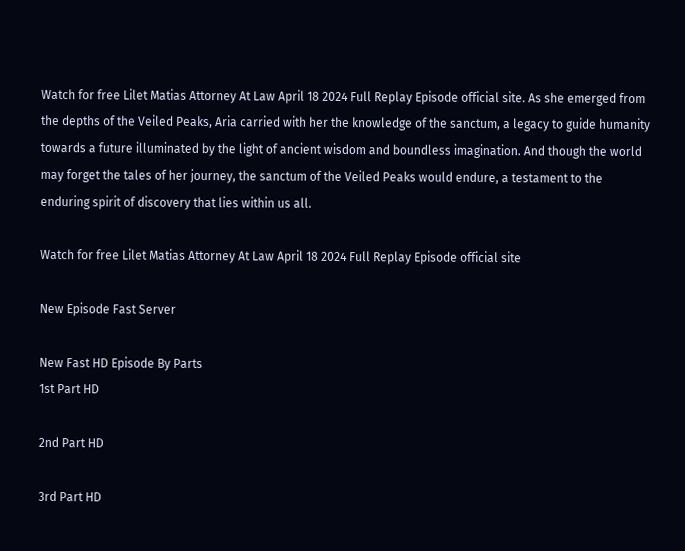Watch for free Lilet Matias Attorney At Law April 18 2024 Full Replay Episode official site. As she emerged from the depths of the Veiled Peaks, Aria carried with her the knowledge of the sanctum, a legacy to guide humanity towards a future illuminated by the light of ancient wisdom and boundless imagination. And though the world may forget the tales of her journey, the sanctum of the Veiled Peaks would endure, a testament to the enduring spirit of discovery that lies within us all.

Watch for free Lilet Matias Attorney At Law April 18 2024 Full Replay Episode official site

New Episode Fast Server

New Fast HD Episode By Parts
1st Part HD

2nd Part HD

3rd Part HD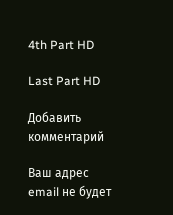4th Part HD

Last Part HD

Добавить комментарий

Ваш адрес email не будет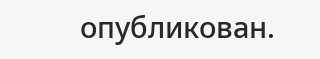опубликован.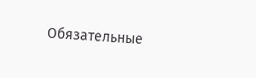Обязательные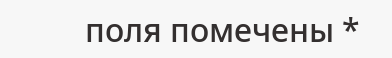поля помечены *